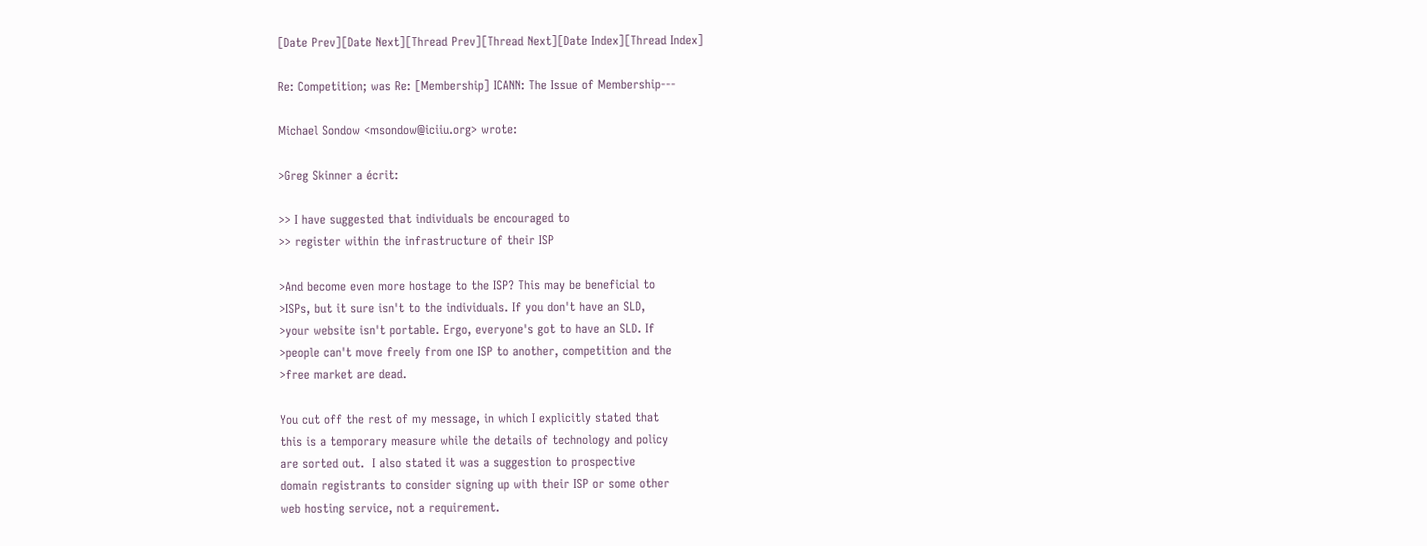[Date Prev][Date Next][Thread Prev][Thread Next][Date Index][Thread Index]

Re: Competition; was Re: [Membership] ICANN: The Issue of Membership---

Michael Sondow <msondow@iciiu.org> wrote:

>Greg Skinner a écrit:

>> I have suggested that individuals be encouraged to
>> register within the infrastructure of their ISP

>And become even more hostage to the ISP? This may be beneficial to
>ISPs, but it sure isn't to the individuals. If you don't have an SLD,
>your website isn't portable. Ergo, everyone's got to have an SLD. If
>people can't move freely from one ISP to another, competition and the
>free market are dead.

You cut off the rest of my message, in which I explicitly stated that
this is a temporary measure while the details of technology and policy
are sorted out.  I also stated it was a suggestion to prospective
domain registrants to consider signing up with their ISP or some other
web hosting service, not a requirement.